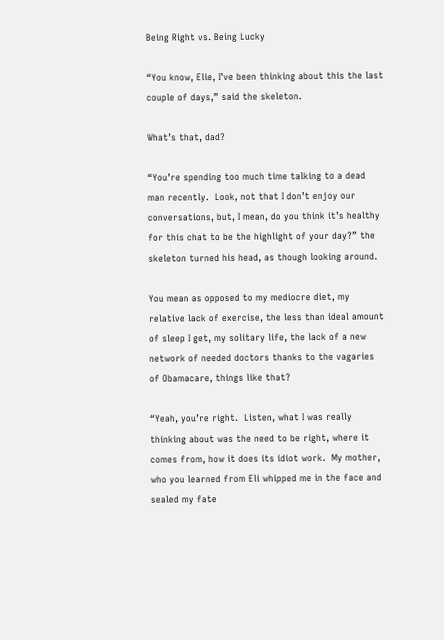Being Right vs. Being Lucky

“You know, Elie, I’ve been thinking about this the last couple of days,” said the skeleton.

What’s that, dad?

“You’re spending too much time talking to a dead man recently.  Look, not that I don’t enjoy our conversations, but, I mean, do you think it’s healthy for this chat to be the highlight of your day?” the skeleton turned his head, as though looking around.

You mean as opposed to my mediocre diet, my relative lack of exercise, the less than ideal amount of sleep I get, my solitary life, the lack of a new network of needed doctors thanks to the vagaries of Obamacare, things like that?

“Yeah, you’re right.  Listen, what I was really thinking about was the need to be right, where it comes from, how it does its idiot work.  My mother, who you learned from Eli whipped me in the face and sealed my fate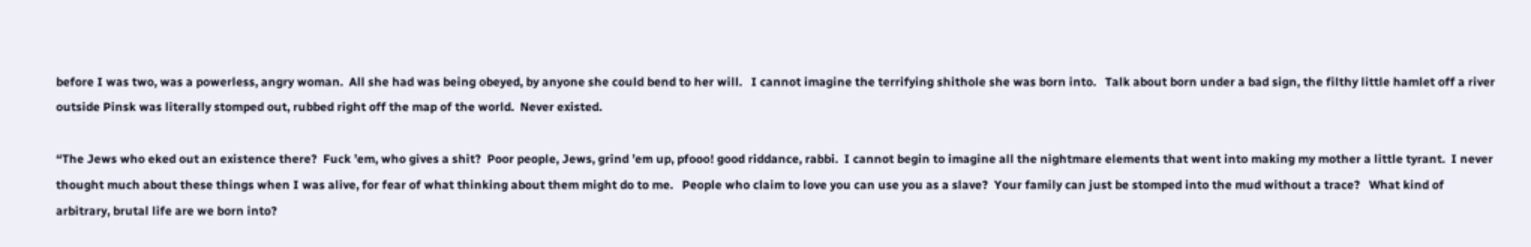before I was two, was a powerless, angry woman.  All she had was being obeyed, by anyone she could bend to her will.   I cannot imagine the terrifying shithole she was born into.   Talk about born under a bad sign, the filthy little hamlet off a river outside Pinsk was literally stomped out, rubbed right off the map of the world.  Never existed.

“The Jews who eked out an existence there?  Fuck ’em, who gives a shit?  Poor people, Jews, grind ’em up, pfooo! good riddance, rabbi.  I cannot begin to imagine all the nightmare elements that went into making my mother a little tyrant.  I never thought much about these things when I was alive, for fear of what thinking about them might do to me.   People who claim to love you can use you as a slave?  Your family can just be stomped into the mud without a trace?   What kind of arbitrary, brutal life are we born into?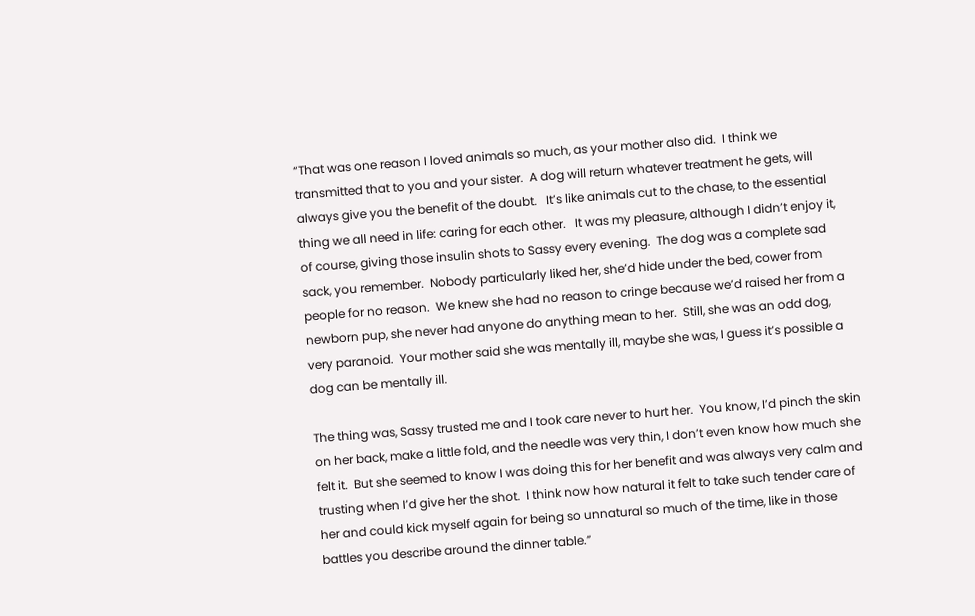“That was one reason I loved animals so much, as your mother also did.  I think we transmitted that to you and your sister.  A dog will return whatever treatment he gets, will always give you the benefit of the doubt.   It’s like animals cut to the chase, to the essential thing we all need in life: caring for each other.   It was my pleasure, although I didn’t enjoy it, of course, giving those insulin shots to Sassy every evening.  The dog was a complete sad sack, you remember.  Nobody particularly liked her, she’d hide under the bed, cower from people for no reason.  We knew she had no reason to cringe because we’d raised her from a newborn pup, she never had anyone do anything mean to her.  Still, she was an odd dog, very paranoid.  Your mother said she was mentally ill, maybe she was, I guess it’s possible a dog can be mentally ill.

The thing was, Sassy trusted me and I took care never to hurt her.  You know, I’d pinch the skin on her back, make a little fold, and the needle was very thin, I don’t even know how much she felt it.  But she seemed to know I was doing this for her benefit and was always very calm and trusting when I’d give her the shot.  I think now how natural it felt to take such tender care of her and could kick myself again for being so unnatural so much of the time, like in those battles you describe around the dinner table.”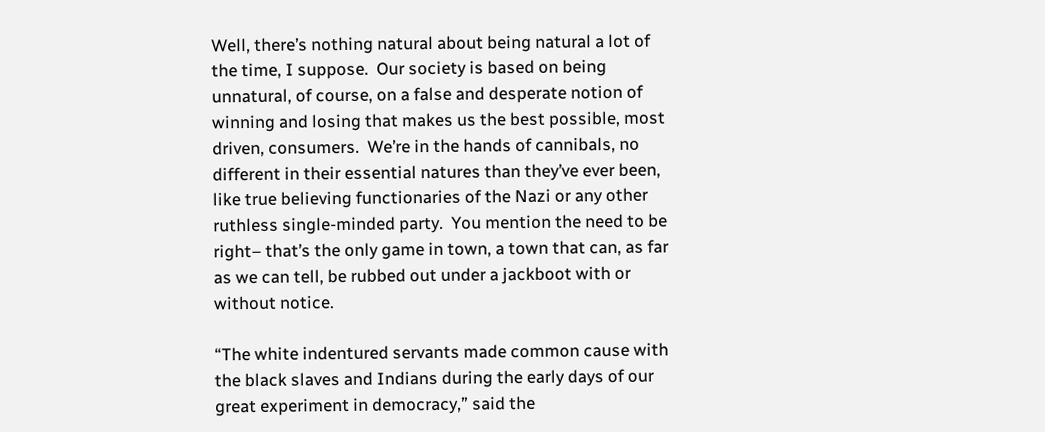Well, there’s nothing natural about being natural a lot of the time, I suppose.  Our society is based on being unnatural, of course, on a false and desperate notion of winning and losing that makes us the best possible, most driven, consumers.  We’re in the hands of cannibals, no different in their essential natures than they’ve ever been, like true believing functionaries of the Nazi or any other ruthless single-minded party.  You mention the need to be right– that’s the only game in town, a town that can, as far as we can tell, be rubbed out under a jackboot with or without notice.

“The white indentured servants made common cause with the black slaves and Indians during the early days of our great experiment in democracy,” said the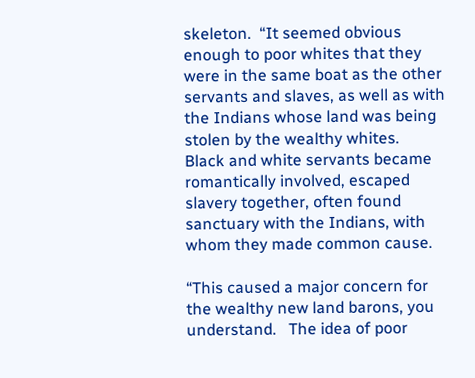skeleton.  “It seemed obvious enough to poor whites that they were in the same boat as the other servants and slaves, as well as with the Indians whose land was being stolen by the wealthy whites.   Black and white servants became romantically involved, escaped slavery together, often found sanctuary with the Indians, with whom they made common cause.

“This caused a major concern for the wealthy new land barons, you understand.   The idea of poor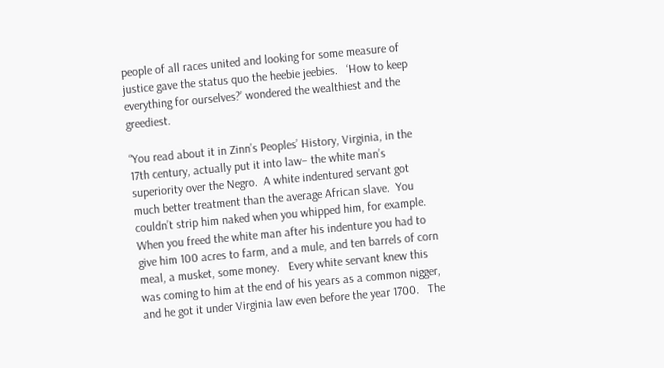people of all races united and looking for some measure of justice gave the status quo the heebie jeebies.   ‘How to keep everything for ourselves?’ wondered the wealthiest and the greediest.

“You read about it in Zinn’s Peoples’ History, Virginia, in the 17th century, actually put it into law– the white man’s superiority over the Negro.  A white indentured servant got much better treatment than the average African slave.  You couldn’t strip him naked when you whipped him, for example.  When you freed the white man after his indenture you had to give him 100 acres to farm, and a mule, and ten barrels of corn meal, a musket, some money.   Every white servant knew this was coming to him at the end of his years as a common nigger, and he got it under Virginia law even before the year 1700.   The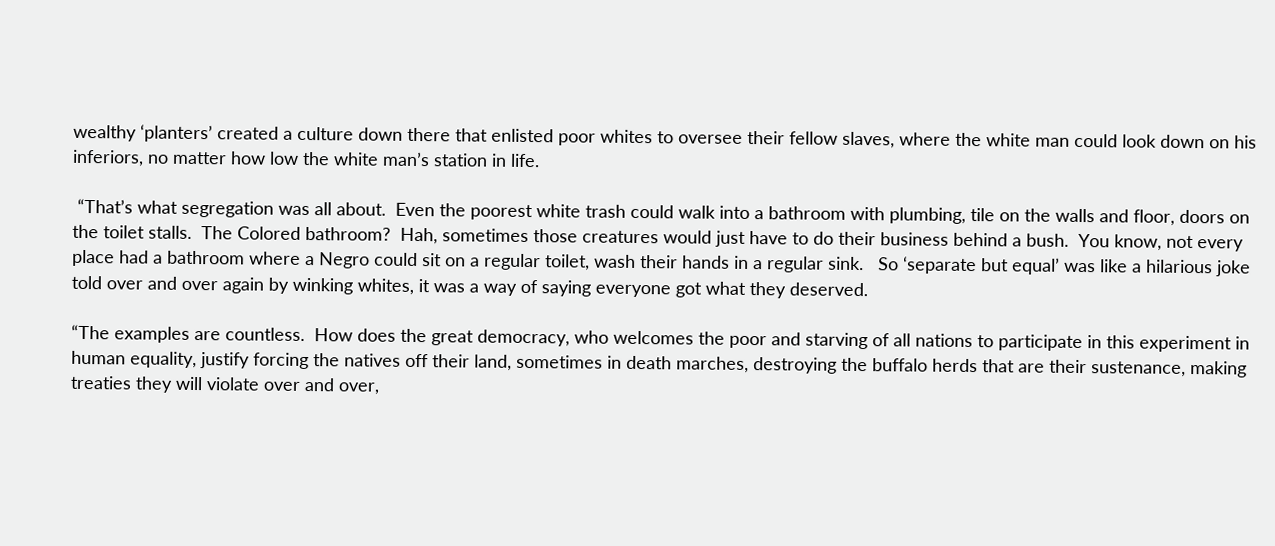wealthy ‘planters’ created a culture down there that enlisted poor whites to oversee their fellow slaves, where the white man could look down on his inferiors, no matter how low the white man’s station in life.

 “That’s what segregation was all about.  Even the poorest white trash could walk into a bathroom with plumbing, tile on the walls and floor, doors on the toilet stalls.  The Colored bathroom?  Hah, sometimes those creatures would just have to do their business behind a bush.  You know, not every place had a bathroom where a Negro could sit on a regular toilet, wash their hands in a regular sink.   So ‘separate but equal’ was like a hilarious joke told over and over again by winking whites, it was a way of saying everyone got what they deserved.

“The examples are countless.  How does the great democracy, who welcomes the poor and starving of all nations to participate in this experiment in human equality, justify forcing the natives off their land, sometimes in death marches, destroying the buffalo herds that are their sustenance, making treaties they will violate over and over,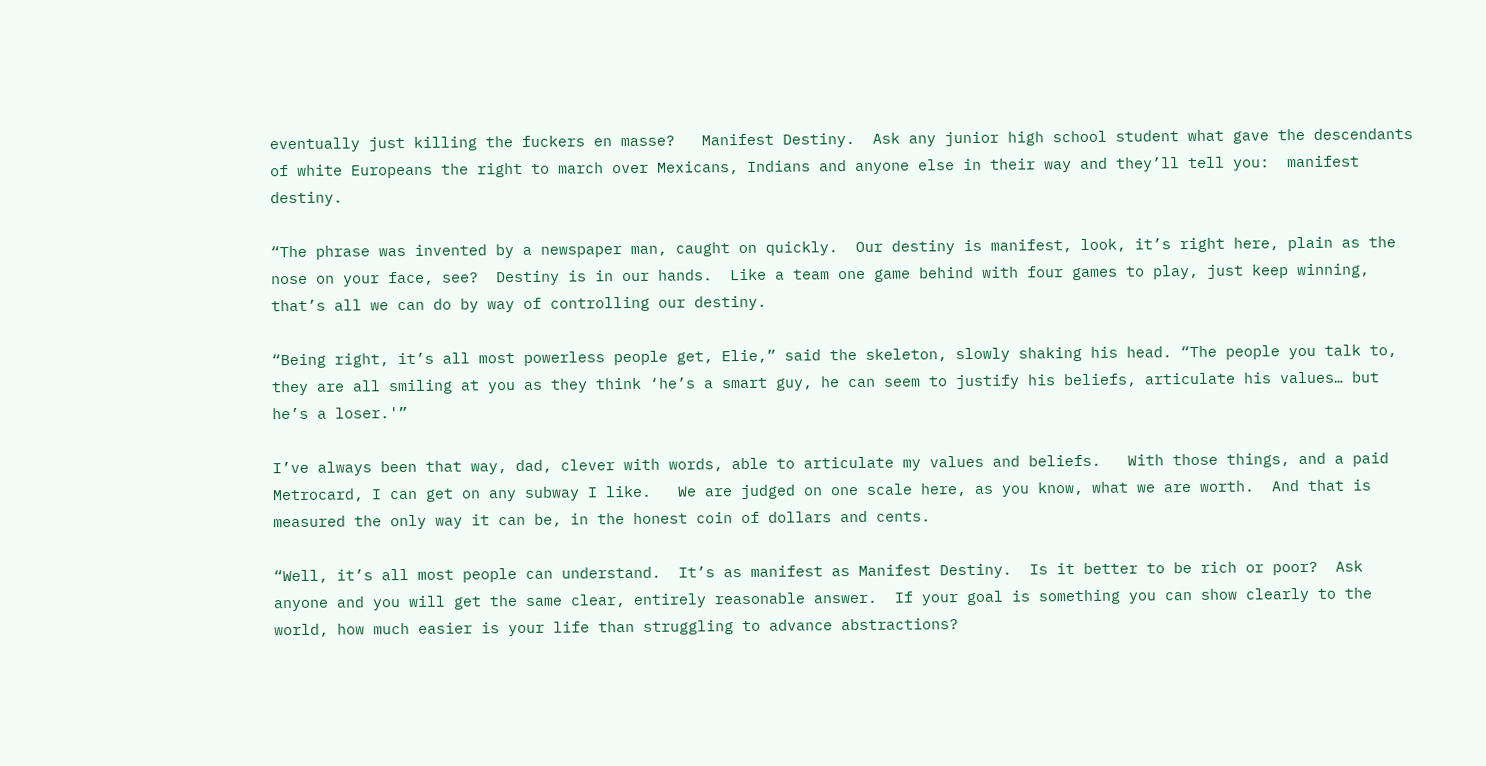eventually just killing the fuckers en masse?   Manifest Destiny.  Ask any junior high school student what gave the descendants of white Europeans the right to march over Mexicans, Indians and anyone else in their way and they’ll tell you:  manifest destiny.

“The phrase was invented by a newspaper man, caught on quickly.  Our destiny is manifest, look, it’s right here, plain as the nose on your face, see?  Destiny is in our hands.  Like a team one game behind with four games to play, just keep winning, that’s all we can do by way of controlling our destiny.

“Being right, it’s all most powerless people get, Elie,” said the skeleton, slowly shaking his head. “The people you talk to, they are all smiling at you as they think ‘he’s a smart guy, he can seem to justify his beliefs, articulate his values… but he’s a loser.'”

I’ve always been that way, dad, clever with words, able to articulate my values and beliefs.   With those things, and a paid Metrocard, I can get on any subway I like.   We are judged on one scale here, as you know, what we are worth.  And that is measured the only way it can be, in the honest coin of dollars and cents.

“Well, it’s all most people can understand.  It’s as manifest as Manifest Destiny.  Is it better to be rich or poor?  Ask anyone and you will get the same clear, entirely reasonable answer.  If your goal is something you can show clearly to the world, how much easier is your life than struggling to advance abstractions?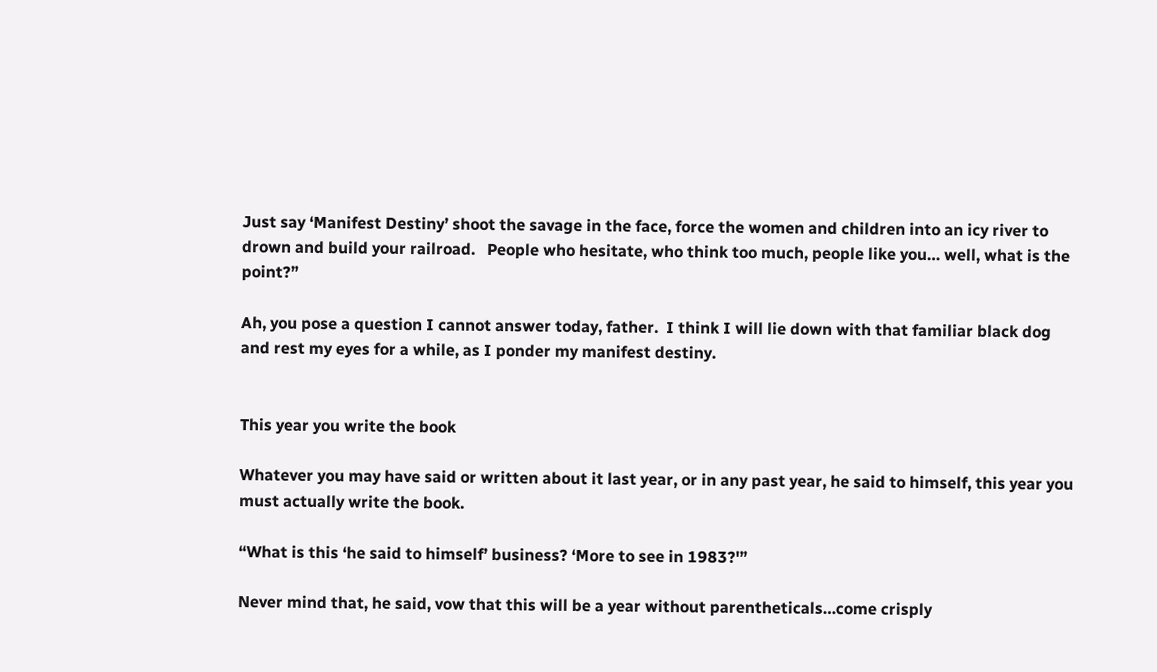Just say ‘Manifest Destiny’ shoot the savage in the face, force the women and children into an icy river to drown and build your railroad.   People who hesitate, who think too much, people like you… well, what is the point?”

Ah, you pose a question I cannot answer today, father.  I think I will lie down with that familiar black dog and rest my eyes for a while, as I ponder my manifest destiny.


This year you write the book

Whatever you may have said or written about it last year, or in any past year, he said to himself, this year you must actually write the book.

“What is this ‘he said to himself’ business? ‘More to see in 1983?'”

Never mind that, he said, vow that this will be a year without parentheticals…come crisply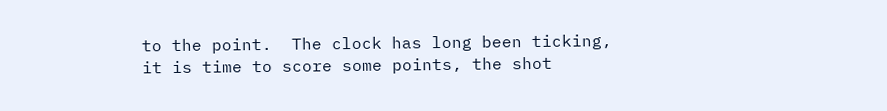to the point.  The clock has long been ticking, it is time to score some points, the shot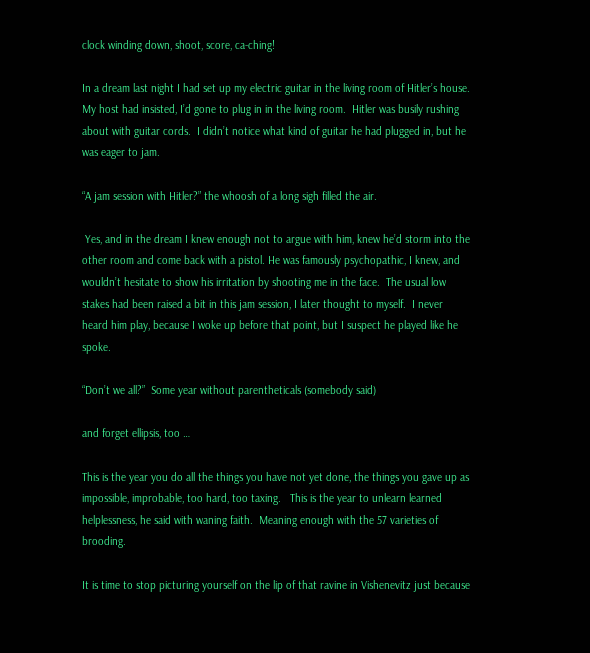clock winding down, shoot, score, ca-ching!

In a dream last night I had set up my electric guitar in the living room of Hitler’s house.  My host had insisted, I’d gone to plug in in the living room.  Hitler was busily rushing about with guitar cords.  I didn’t notice what kind of guitar he had plugged in, but he was eager to jam.

“A jam session with Hitler?” the whoosh of a long sigh filled the air.

 Yes, and in the dream I knew enough not to argue with him, knew he’d storm into the other room and come back with a pistol. He was famously psychopathic, I knew, and wouldn’t hesitate to show his irritation by shooting me in the face.  The usual low stakes had been raised a bit in this jam session, I later thought to myself.  I never heard him play, because I woke up before that point, but I suspect he played like he spoke.

“Don’t we all?”  Some year without parentheticals (somebody said)

and forget ellipsis, too …

This is the year you do all the things you have not yet done, the things you gave up as impossible, improbable, too hard, too taxing.   This is the year to unlearn learned helplessness, he said with waning faith.  Meaning enough with the 57 varieties of brooding.

It is time to stop picturing yourself on the lip of that ravine in Vishenevitz just because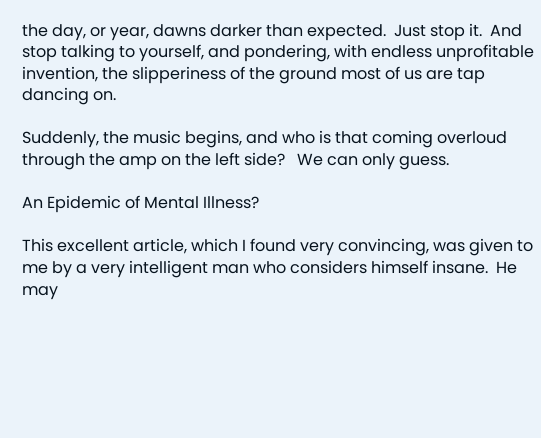the day, or year, dawns darker than expected.  Just stop it.  And stop talking to yourself, and pondering, with endless unprofitable invention, the slipperiness of the ground most of us are tap dancing on.

Suddenly, the music begins, and who is that coming overloud through the amp on the left side?   We can only guess.

An Epidemic of Mental Illness?

This excellent article, which I found very convincing, was given to me by a very intelligent man who considers himself insane.  He may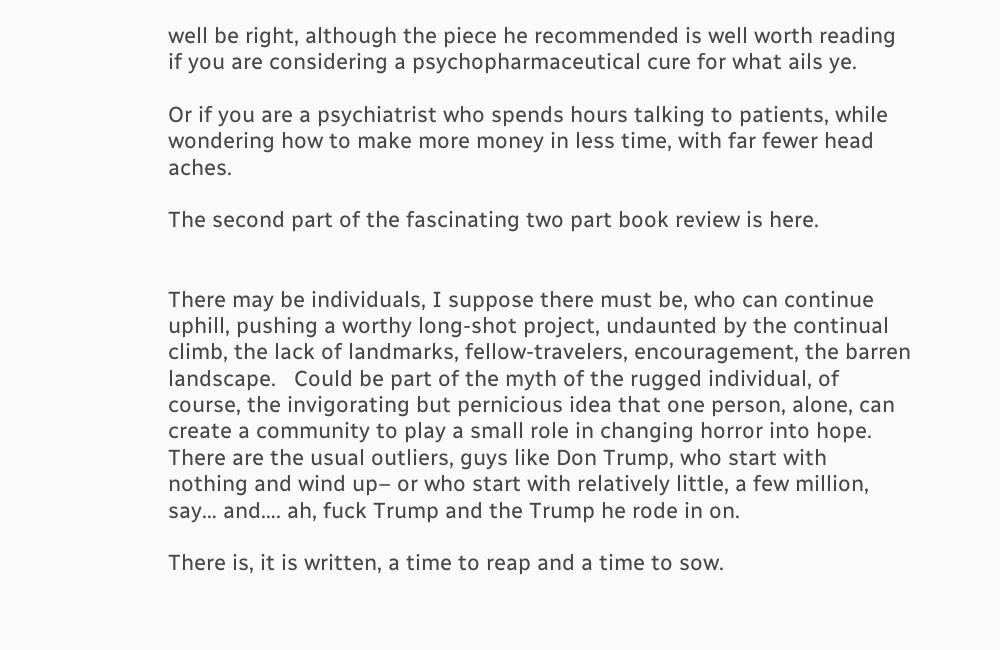well be right, although the piece he recommended is well worth reading if you are considering a psychopharmaceutical cure for what ails ye.

Or if you are a psychiatrist who spends hours talking to patients, while wondering how to make more money in less time, with far fewer head aches.

The second part of the fascinating two part book review is here.


There may be individuals, I suppose there must be, who can continue uphill, pushing a worthy long-shot project, undaunted by the continual climb, the lack of landmarks, fellow-travelers, encouragement, the barren landscape.   Could be part of the myth of the rugged individual, of course, the invigorating but pernicious idea that one person, alone, can create a community to play a small role in changing horror into hope.   There are the usual outliers, guys like Don Trump, who start with nothing and wind up– or who start with relatively little, a few million, say… and…. ah, fuck Trump and the Trump he rode in on.

There is, it is written, a time to reap and a time to sow.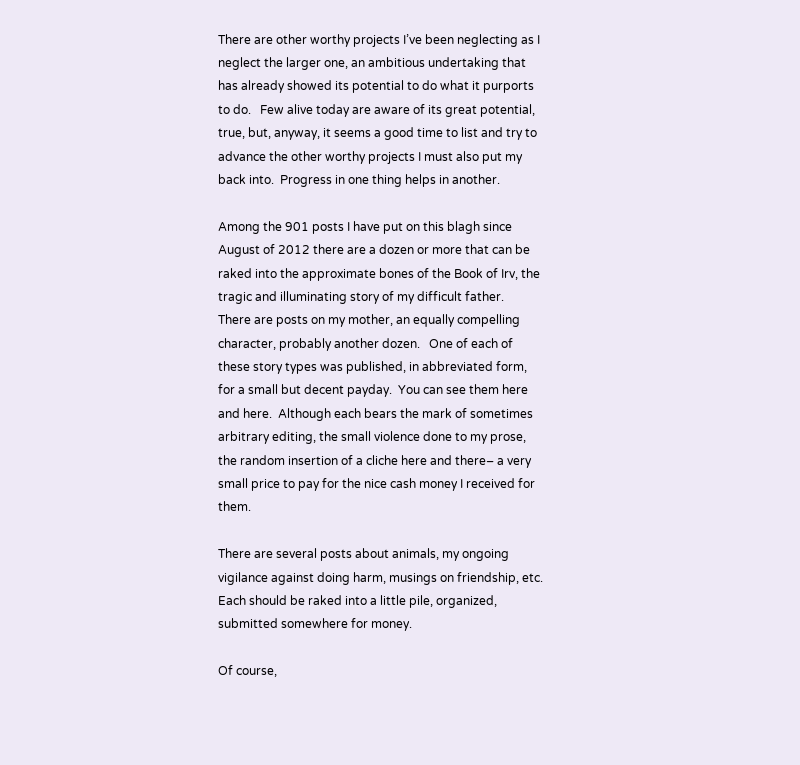There are other worthy projects I’ve been neglecting as I neglect the larger one, an ambitious undertaking that has already showed its potential to do what it purports to do.   Few alive today are aware of its great potential, true, but, anyway, it seems a good time to list and try to advance the other worthy projects I must also put my back into.  Progress in one thing helps in another.

Among the 901 posts I have put on this blagh since August of 2012 there are a dozen or more that can be raked into the approximate bones of the Book of Irv, the tragic and illuminating story of my difficult father.   There are posts on my mother, an equally compelling character, probably another dozen.   One of each of these story types was published, in abbreviated form, for a small but decent payday.  You can see them here and here.  Although each bears the mark of sometimes arbitrary editing, the small violence done to my prose, the random insertion of a cliche here and there– a very small price to pay for the nice cash money I received for them.

There are several posts about animals, my ongoing vigilance against doing harm, musings on friendship, etc.   Each should be raked into a little pile, organized, submitted somewhere for money.

Of course,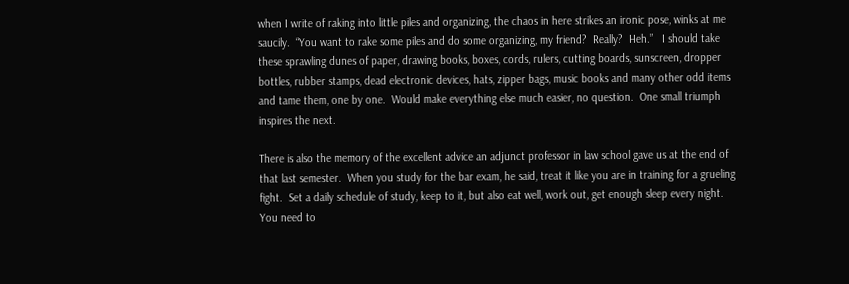when I write of raking into little piles and organizing, the chaos in here strikes an ironic pose, winks at me saucily.  “You want to rake some piles and do some organizing, my friend?  Really?  Heh.”   I should take these sprawling dunes of paper, drawing books, boxes, cords, rulers, cutting boards, sunscreen, dropper bottles, rubber stamps, dead electronic devices, hats, zipper bags, music books and many other odd items and tame them, one by one.  Would make everything else much easier, no question.  One small triumph inspires the next.

There is also the memory of the excellent advice an adjunct professor in law school gave us at the end of that last semester.  When you study for the bar exam, he said, treat it like you are in training for a grueling fight.  Set a daily schedule of study, keep to it, but also eat well, work out, get enough sleep every night.  You need to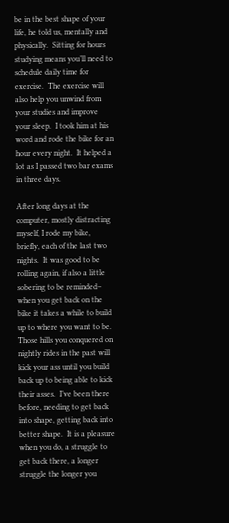be in the best shape of your life, he told us, mentally and physically.  Sitting for hours studying means you’ll need to schedule daily time for exercise.  The exercise will also help you unwind from your studies and improve your sleep.  I took him at his word and rode the bike for an hour every night.  It helped a lot as I passed two bar exams in three days.

After long days at the computer, mostly distracting myself, I rode my bike, briefly, each of the last two nights.  It was good to be rolling again, if also a little sobering to be reminded– when you get back on the bike it takes a while to build up to where you want to be.  Those hills you conquered on nightly rides in the past will kick your ass until you build back up to being able to kick their asses.  I’ve been there before, needing to get back into shape, getting back into better shape.  It is a pleasure when you do, a struggle to get back there, a longer struggle the longer you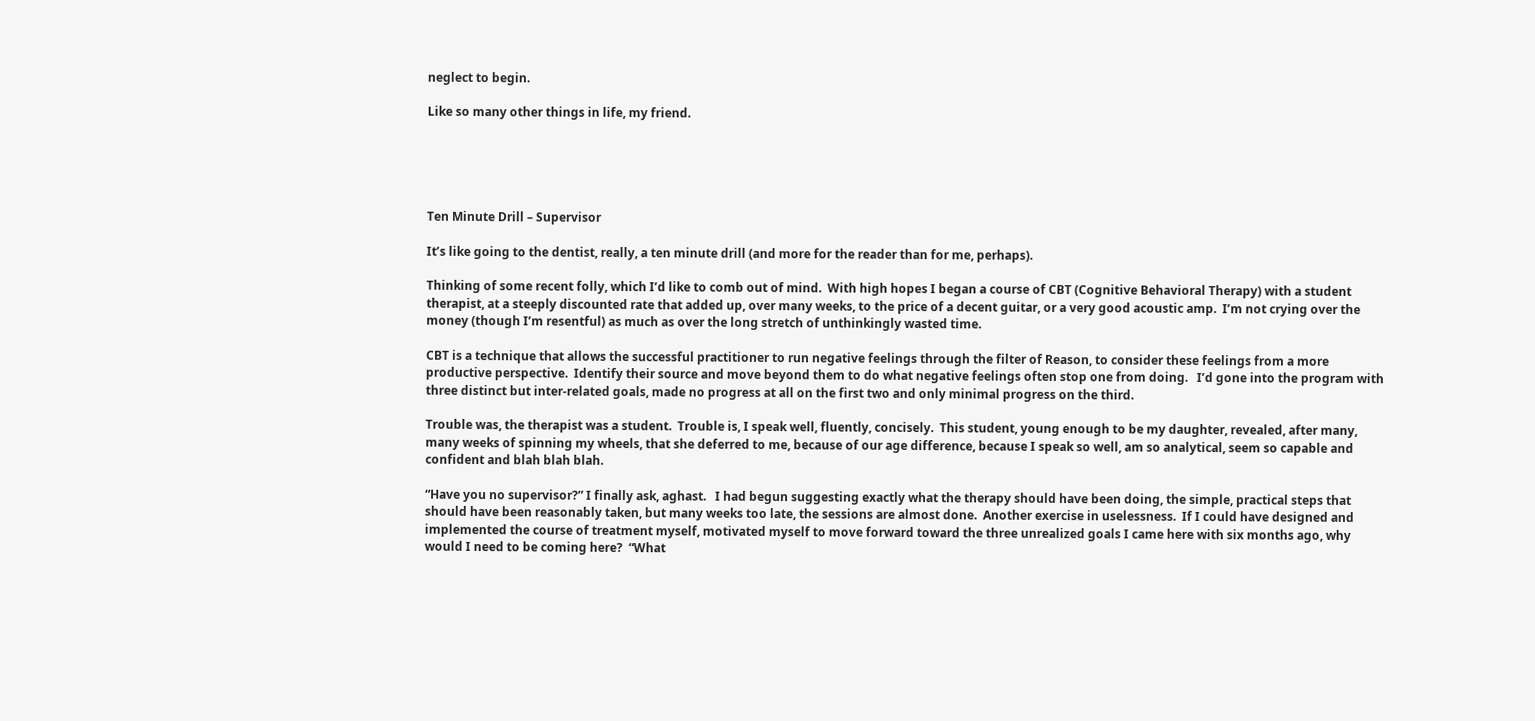neglect to begin.

Like so many other things in life, my friend.





Ten Minute Drill – Supervisor

It’s like going to the dentist, really, a ten minute drill (and more for the reader than for me, perhaps).

Thinking of some recent folly, which I’d like to comb out of mind.  With high hopes I began a course of CBT (Cognitive Behavioral Therapy) with a student therapist, at a steeply discounted rate that added up, over many weeks, to the price of a decent guitar, or a very good acoustic amp.  I’m not crying over the money (though I’m resentful) as much as over the long stretch of unthinkingly wasted time.

CBT is a technique that allows the successful practitioner to run negative feelings through the filter of Reason, to consider these feelings from a more productive perspective.  Identify their source and move beyond them to do what negative feelings often stop one from doing.   I’d gone into the program with three distinct but inter-related goals, made no progress at all on the first two and only minimal progress on the third.

Trouble was, the therapist was a student.  Trouble is, I speak well, fluently, concisely.  This student, young enough to be my daughter, revealed, after many, many weeks of spinning my wheels, that she deferred to me, because of our age difference, because I speak so well, am so analytical, seem so capable and confident and blah blah blah.

“Have you no supervisor?” I finally ask, aghast.   I had begun suggesting exactly what the therapy should have been doing, the simple, practical steps that should have been reasonably taken, but many weeks too late, the sessions are almost done.  Another exercise in uselessness.  If I could have designed and implemented the course of treatment myself, motivated myself to move forward toward the three unrealized goals I came here with six months ago, why would I need to be coming here?  “What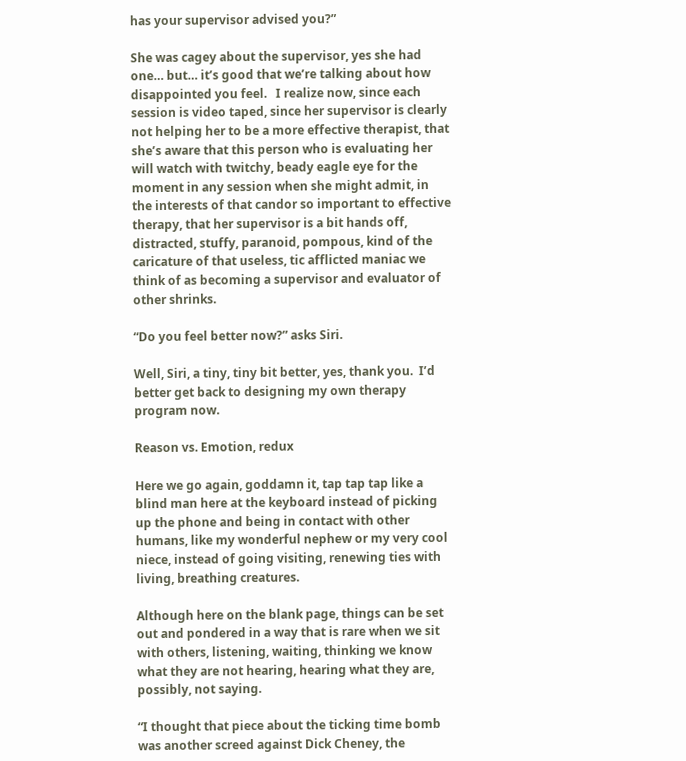has your supervisor advised you?”

She was cagey about the supervisor, yes she had one… but… it’s good that we’re talking about how disappointed you feel.   I realize now, since each session is video taped, since her supervisor is clearly not helping her to be a more effective therapist, that she’s aware that this person who is evaluating her will watch with twitchy, beady eagle eye for the moment in any session when she might admit, in the interests of that candor so important to effective therapy, that her supervisor is a bit hands off, distracted, stuffy, paranoid, pompous, kind of the caricature of that useless, tic afflicted maniac we think of as becoming a supervisor and evaluator of other shrinks.

“Do you feel better now?” asks Siri.

Well, Siri, a tiny, tiny bit better, yes, thank you.  I’d better get back to designing my own therapy program now.

Reason vs. Emotion, redux

Here we go again, goddamn it, tap tap tap like a blind man here at the keyboard instead of picking up the phone and being in contact with other humans, like my wonderful nephew or my very cool niece, instead of going visiting, renewing ties with living, breathing creatures.

Although here on the blank page, things can be set out and pondered in a way that is rare when we sit with others, listening, waiting, thinking we know what they are not hearing, hearing what they are, possibly, not saying.

“I thought that piece about the ticking time bomb was another screed against Dick Cheney, the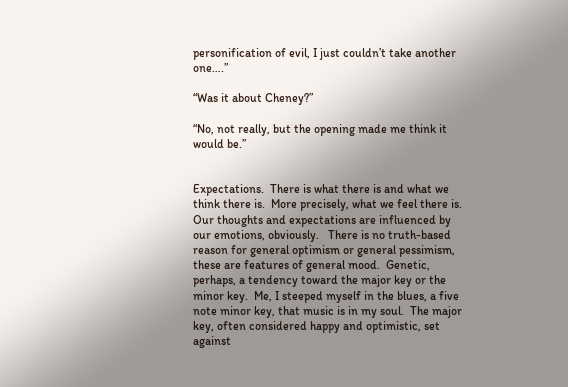personification of evil, I just couldn’t take another one….”

“Was it about Cheney?”

“No, not really, but the opening made me think it would be.”


Expectations.  There is what there is and what we think there is.  More precisely, what we feel there is.  Our thoughts and expectations are influenced by our emotions, obviously.   There is no truth-based reason for general optimism or general pessimism, these are features of general mood.  Genetic, perhaps, a tendency toward the major key or the minor key.  Me, I steeped myself in the blues, a five note minor key, that music is in my soul.  The major key, often considered happy and optimistic, set against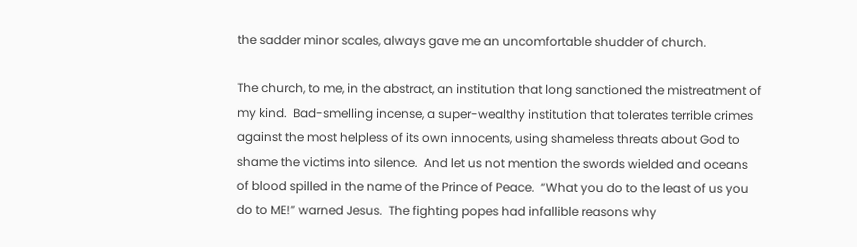the sadder minor scales, always gave me an uncomfortable shudder of church.

The church, to me, in the abstract, an institution that long sanctioned the mistreatment of my kind.  Bad-smelling incense, a super-wealthy institution that tolerates terrible crimes against the most helpless of its own innocents, using shameless threats about God to shame the victims into silence.  And let us not mention the swords wielded and oceans of blood spilled in the name of the Prince of Peace.  “What you do to the least of us you do to ME!” warned Jesus.  The fighting popes had infallible reasons why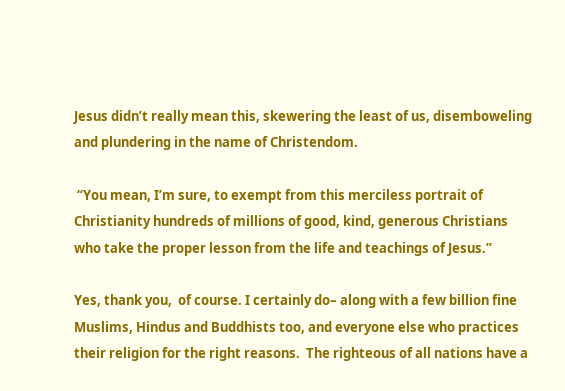Jesus didn’t really mean this, skewering the least of us, disemboweling and plundering in the name of Christendom.

 “You mean, I’m sure, to exempt from this merciless portrait of Christianity hundreds of millions of good, kind, generous Christians who take the proper lesson from the life and teachings of Jesus.”

Yes, thank you,  of course. I certainly do– along with a few billion fine Muslims, Hindus and Buddhists too, and everyone else who practices their religion for the right reasons.  The righteous of all nations have a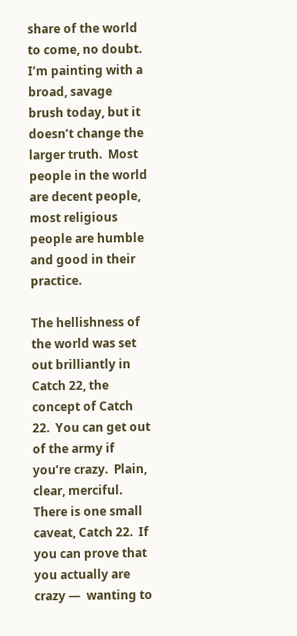share of the world to come, no doubt.  I’m painting with a broad, savage brush today, but it doesn’t change the larger truth.  Most people in the world are decent people, most religious people are humble and good in their practice.

The hellishness of the world was set out brilliantly in Catch 22, the concept of Catch 22.  You can get out of the army if you’re crazy.  Plain, clear, merciful.  There is one small caveat, Catch 22.  If you can prove that you actually are crazy —  wanting to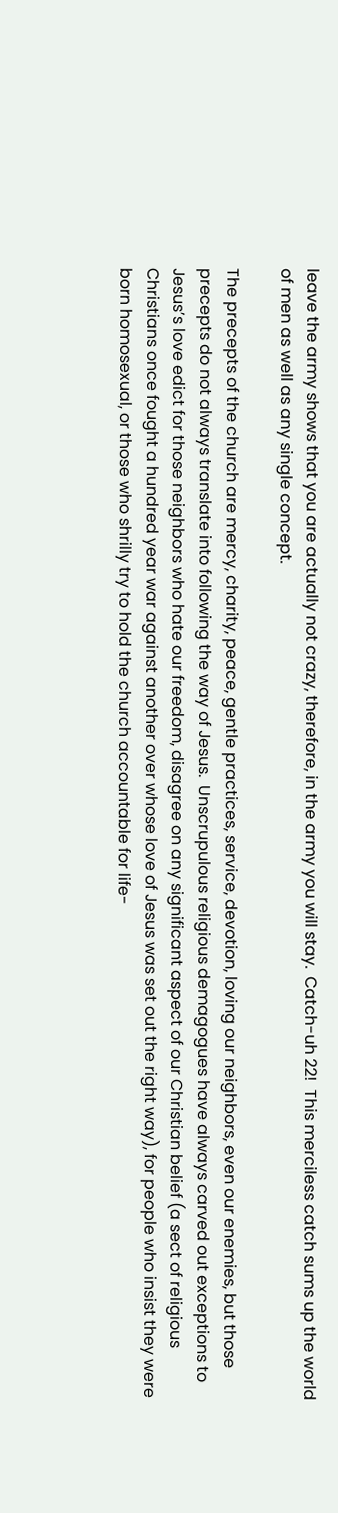leave the army shows that you are actually not crazy, therefore, in the army you will stay.  Catch-uh 22!  This merciless catch sums up the world of men as well as any single concept.

The precepts of the church are mercy, charity, peace, gentle practices, service, devotion, loving our neighbors, even our enemies, but those precepts do not always translate into following the way of Jesus.  Unscrupulous religious demagogues have always carved out exceptions to Jesus’s love edict for those neighbors who hate our freedom, disagree on any significant aspect of our Christian belief (a sect of religious Christians once fought a hundred year war against another over whose love of Jesus was set out the right way), for people who insist they were born homosexual, or those who shrilly try to hold the church accountable for life-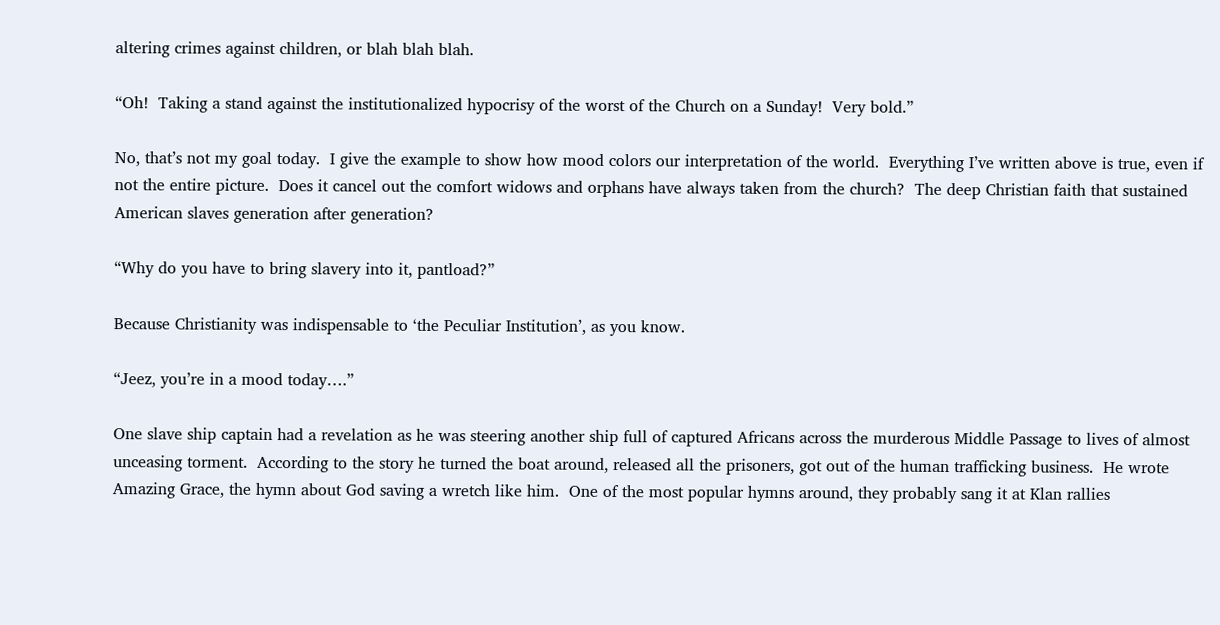altering crimes against children, or blah blah blah.

“Oh!  Taking a stand against the institutionalized hypocrisy of the worst of the Church on a Sunday!  Very bold.”

No, that’s not my goal today.  I give the example to show how mood colors our interpretation of the world.  Everything I’ve written above is true, even if not the entire picture.  Does it cancel out the comfort widows and orphans have always taken from the church?  The deep Christian faith that sustained American slaves generation after generation?

“Why do you have to bring slavery into it, pantload?”

Because Christianity was indispensable to ‘the Peculiar Institution’, as you know.

“Jeez, you’re in a mood today….”

One slave ship captain had a revelation as he was steering another ship full of captured Africans across the murderous Middle Passage to lives of almost unceasing torment.  According to the story he turned the boat around, released all the prisoners, got out of the human trafficking business.  He wrote Amazing Grace, the hymn about God saving a wretch like him.  One of the most popular hymns around, they probably sang it at Klan rallies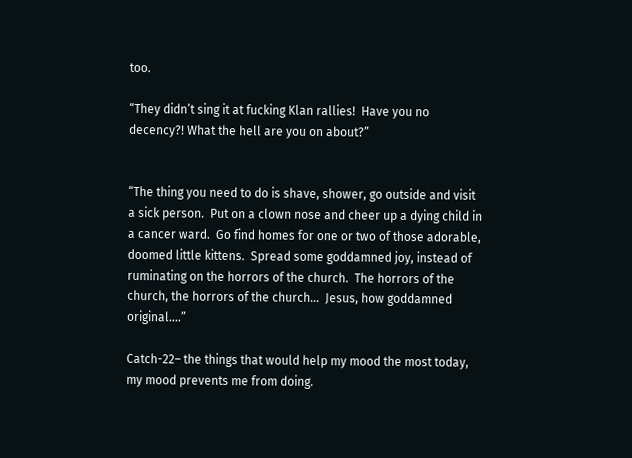too.

“They didn’t sing it at fucking Klan rallies!  Have you no decency?! What the hell are you on about?”


“The thing you need to do is shave, shower, go outside and visit a sick person.  Put on a clown nose and cheer up a dying child in a cancer ward.  Go find homes for one or two of those adorable, doomed little kittens.  Spread some goddamned joy, instead of ruminating on the horrors of the church.  The horrors of the church, the horrors of the church…  Jesus, how goddamned original….”

Catch-22– the things that would help my mood the most today, my mood prevents me from doing.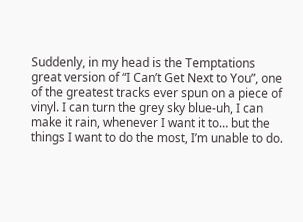Suddenly, in my head is the Temptations great version of “I Can’t Get Next to You”, one of the greatest tracks ever spun on a piece of vinyl. I can turn the grey sky blue-uh, I can make it rain, whenever I want it to… but the things I want to do the most, I’m unable to do.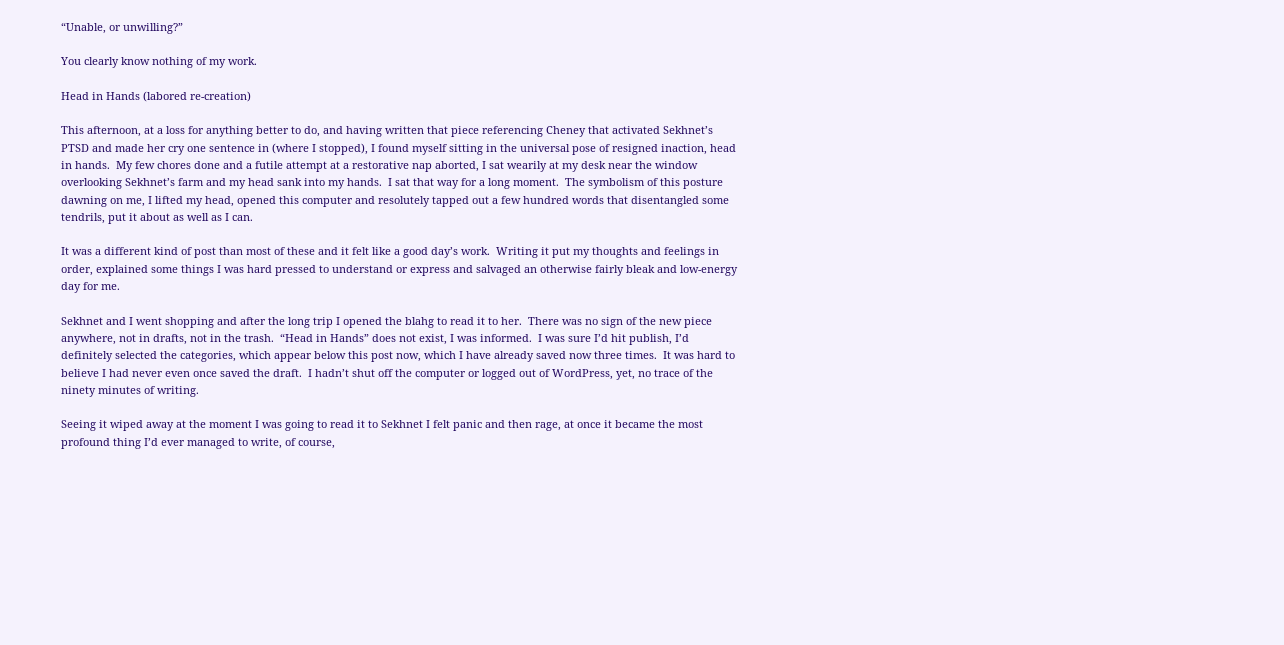“Unable, or unwilling?”

You clearly know nothing of my work.

Head in Hands (labored re-creation)

This afternoon, at a loss for anything better to do, and having written that piece referencing Cheney that activated Sekhnet’s PTSD and made her cry one sentence in (where I stopped), I found myself sitting in the universal pose of resigned inaction, head in hands.  My few chores done and a futile attempt at a restorative nap aborted, I sat wearily at my desk near the window overlooking Sekhnet’s farm and my head sank into my hands.  I sat that way for a long moment.  The symbolism of this posture dawning on me, I lifted my head, opened this computer and resolutely tapped out a few hundred words that disentangled some tendrils, put it about as well as I can.

It was a different kind of post than most of these and it felt like a good day’s work.  Writing it put my thoughts and feelings in order, explained some things I was hard pressed to understand or express and salvaged an otherwise fairly bleak and low-energy day for me.

Sekhnet and I went shopping and after the long trip I opened the blahg to read it to her.  There was no sign of the new piece anywhere, not in drafts, not in the trash.  “Head in Hands” does not exist, I was informed.  I was sure I’d hit publish, I’d definitely selected the categories, which appear below this post now, which I have already saved now three times.  It was hard to believe I had never even once saved the draft.  I hadn’t shut off the computer or logged out of WordPress, yet, no trace of the ninety minutes of writing.

Seeing it wiped away at the moment I was going to read it to Sekhnet I felt panic and then rage, at once it became the most profound thing I’d ever managed to write, of course,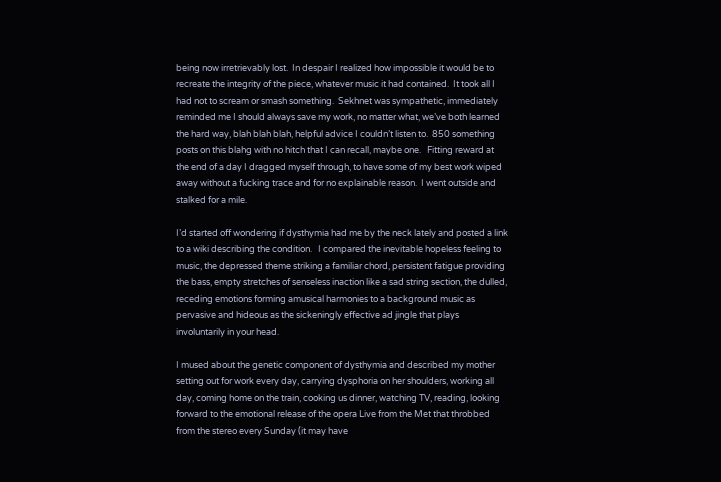being now irretrievably lost.  In despair I realized how impossible it would be to recreate the integrity of the piece, whatever music it had contained.  It took all I had not to scream or smash something.  Sekhnet was sympathetic, immediately reminded me I should always save my work, no matter what, we’ve both learned the hard way, blah blah blah, helpful advice I couldn’t listen to.  850 something posts on this blahg with no hitch that I can recall, maybe one.   Fitting reward at the end of a day I dragged myself through, to have some of my best work wiped away without a fucking trace and for no explainable reason.  I went outside and stalked for a mile.

I’d started off wondering if dysthymia had me by the neck lately and posted a link to a wiki describing the condition.   I compared the inevitable hopeless feeling to music, the depressed theme striking a familiar chord, persistent fatigue providing the bass, empty stretches of senseless inaction like a sad string section, the dulled, receding emotions forming amusical harmonies to a background music as pervasive and hideous as the sickeningly effective ad jingle that plays involuntarily in your head.

I mused about the genetic component of dysthymia and described my mother setting out for work every day, carrying dysphoria on her shoulders, working all day, coming home on the train, cooking us dinner, watching TV, reading, looking forward to the emotional release of the opera Live from the Met that throbbed from the stereo every Sunday (it may have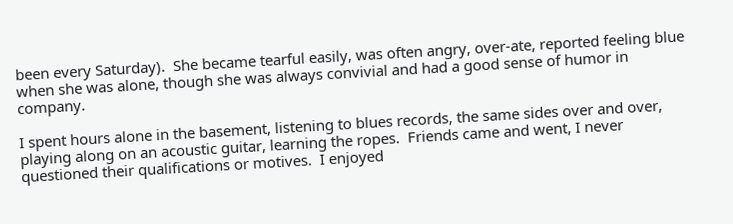been every Saturday).  She became tearful easily, was often angry, over-ate, reported feeling blue when she was alone, though she was always convivial and had a good sense of humor in company.

I spent hours alone in the basement, listening to blues records, the same sides over and over, playing along on an acoustic guitar, learning the ropes.  Friends came and went, I never questioned their qualifications or motives.  I enjoyed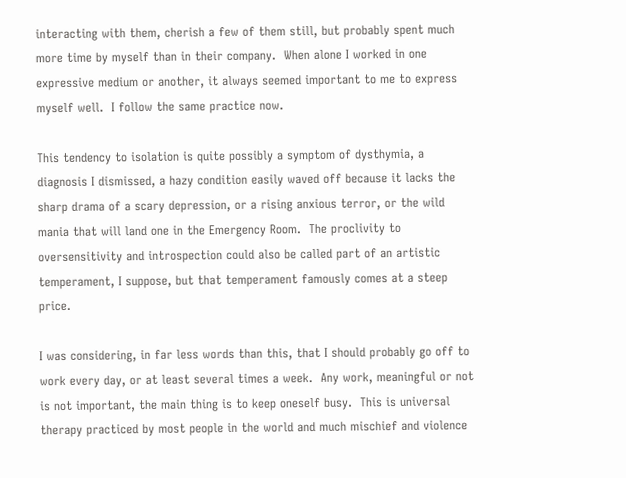interacting with them, cherish a few of them still, but probably spent much more time by myself than in their company.  When alone I worked in one expressive medium or another, it always seemed important to me to express myself well.  I follow the same practice now.

This tendency to isolation is quite possibly a symptom of dysthymia, a diagnosis I dismissed, a hazy condition easily waved off because it lacks the sharp drama of a scary depression, or a rising anxious terror, or the wild mania that will land one in the Emergency Room.  The proclivity to oversensitivity and introspection could also be called part of an artistic temperament, I suppose, but that temperament famously comes at a steep price.

I was considering, in far less words than this, that I should probably go off to work every day, or at least several times a week.  Any work, meaningful or not is not important, the main thing is to keep oneself busy.  This is universal therapy practiced by most people in the world and much mischief and violence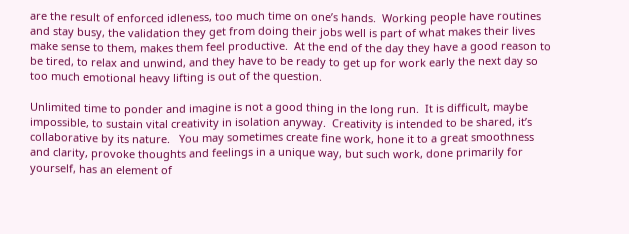are the result of enforced idleness, too much time on one’s hands.  Working people have routines and stay busy, the validation they get from doing their jobs well is part of what makes their lives make sense to them, makes them feel productive.  At the end of the day they have a good reason to be tired, to relax and unwind, and they have to be ready to get up for work early the next day so too much emotional heavy lifting is out of the question.

Unlimited time to ponder and imagine is not a good thing in the long run.  It is difficult, maybe impossible, to sustain vital creativity in isolation anyway.  Creativity is intended to be shared, it’s collaborative by its nature.   You may sometimes create fine work, hone it to a great smoothness and clarity, provoke thoughts and feelings in a unique way, but such work, done primarily for yourself, has an element of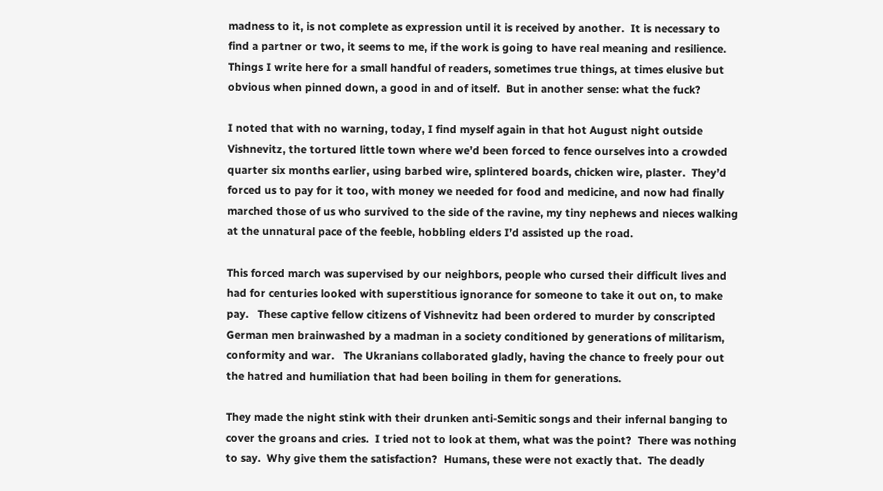madness to it, is not complete as expression until it is received by another.  It is necessary to find a partner or two, it seems to me, if the work is going to have real meaning and resilience.  Things I write here for a small handful of readers, sometimes true things, at times elusive but obvious when pinned down, a good in and of itself.  But in another sense: what the fuck?

I noted that with no warning, today, I find myself again in that hot August night outside Vishnevitz, the tortured little town where we’d been forced to fence ourselves into a crowded quarter six months earlier, using barbed wire, splintered boards, chicken wire, plaster.  They’d forced us to pay for it too, with money we needed for food and medicine, and now had finally marched those of us who survived to the side of the ravine, my tiny nephews and nieces walking at the unnatural pace of the feeble, hobbling elders I’d assisted up the road.

This forced march was supervised by our neighbors, people who cursed their difficult lives and had for centuries looked with superstitious ignorance for someone to take it out on, to make pay.   These captive fellow citizens of Vishnevitz had been ordered to murder by conscripted German men brainwashed by a madman in a society conditioned by generations of militarism, conformity and war.   The Ukranians collaborated gladly, having the chance to freely pour out the hatred and humiliation that had been boiling in them for generations.

They made the night stink with their drunken anti-Semitic songs and their infernal banging to cover the groans and cries.  I tried not to look at them, what was the point?  There was nothing to say.  Why give them the satisfaction?  Humans, these were not exactly that.  The deadly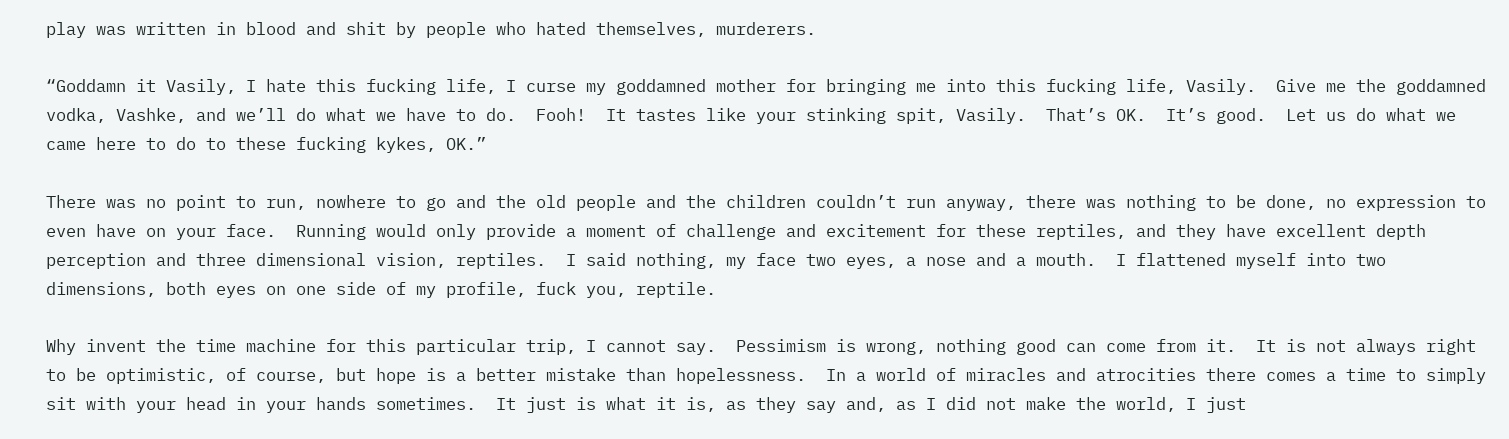play was written in blood and shit by people who hated themselves, murderers.

“Goddamn it Vasily, I hate this fucking life, I curse my goddamned mother for bringing me into this fucking life, Vasily.  Give me the goddamned vodka, Vashke, and we’ll do what we have to do.  Fooh!  It tastes like your stinking spit, Vasily.  That’s OK.  It’s good.  Let us do what we came here to do to these fucking kykes, OK.”

There was no point to run, nowhere to go and the old people and the children couldn’t run anyway, there was nothing to be done, no expression to even have on your face.  Running would only provide a moment of challenge and excitement for these reptiles, and they have excellent depth perception and three dimensional vision, reptiles.  I said nothing, my face two eyes, a nose and a mouth.  I flattened myself into two dimensions, both eyes on one side of my profile, fuck you, reptile.

Why invent the time machine for this particular trip, I cannot say.  Pessimism is wrong, nothing good can come from it.  It is not always right to be optimistic, of course, but hope is a better mistake than hopelessness.  In a world of miracles and atrocities there comes a time to simply sit with your head in your hands sometimes.  It just is what it is, as they say and, as I did not make the world, I just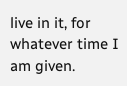live in it, for whatever time I am given.